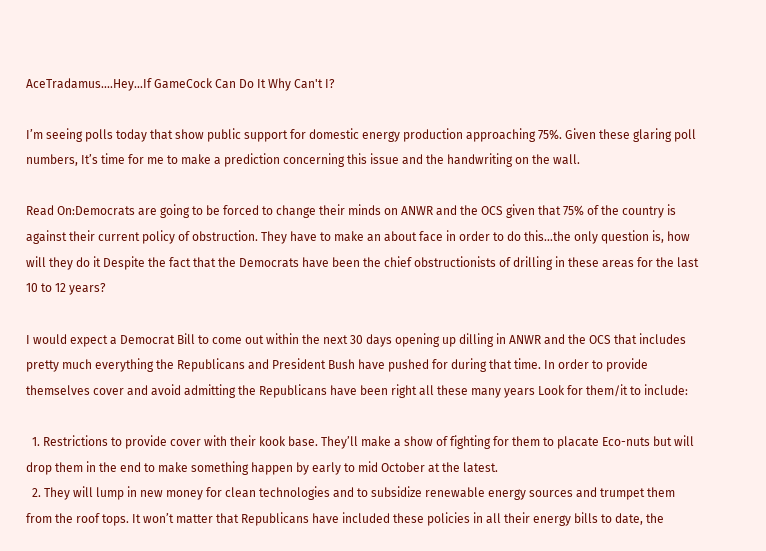AceTradamus....Hey...If GameCock Can Do It Why Can't I?

I’m seeing polls today that show public support for domestic energy production approaching 75%. Given these glaring poll numbers, It’s time for me to make a prediction concerning this issue and the handwriting on the wall.

Read On:Democrats are going to be forced to change their minds on ANWR and the OCS given that 75% of the country is against their current policy of obstruction. They have to make an about face in order to do this…the only question is, how will they do it Despite the fact that the Democrats have been the chief obstructionists of drilling in these areas for the last 10 to 12 years?

I would expect a Democrat Bill to come out within the next 30 days opening up dilling in ANWR and the OCS that includes pretty much everything the Republicans and President Bush have pushed for during that time. In order to provide themselves cover and avoid admitting the Republicans have been right all these many years Look for them/it to include:

  1. Restrictions to provide cover with their kook base. They’ll make a show of fighting for them to placate Eco-nuts but will drop them in the end to make something happen by early to mid October at the latest.
  2. They will lump in new money for clean technologies and to subsidize renewable energy sources and trumpet them from the roof tops. It won’t matter that Republicans have included these policies in all their energy bills to date, the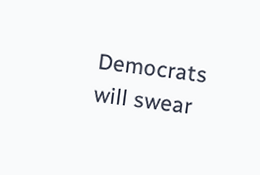Democrats will swear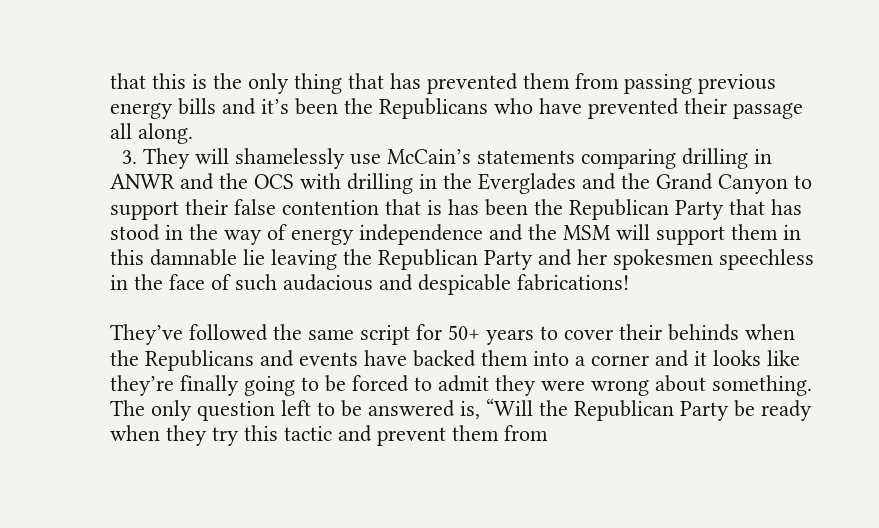that this is the only thing that has prevented them from passing previous energy bills and it’s been the Republicans who have prevented their passage all along.
  3. They will shamelessly use McCain’s statements comparing drilling in ANWR and the OCS with drilling in the Everglades and the Grand Canyon to support their false contention that is has been the Republican Party that has stood in the way of energy independence and the MSM will support them in this damnable lie leaving the Republican Party and her spokesmen speechless in the face of such audacious and despicable fabrications!

They’ve followed the same script for 50+ years to cover their behinds when the Republicans and events have backed them into a corner and it looks like they’re finally going to be forced to admit they were wrong about something. The only question left to be answered is, “Will the Republican Party be ready when they try this tactic and prevent them from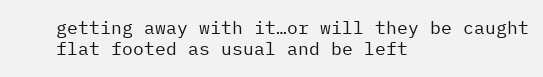getting away with it…or will they be caught flat footed as usual and be left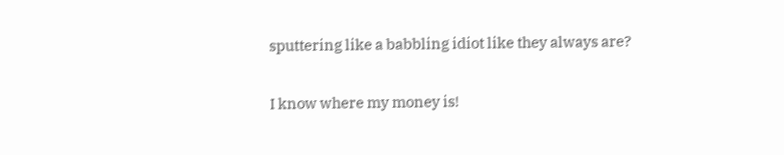sputtering like a babbling idiot like they always are?

I know where my money is!